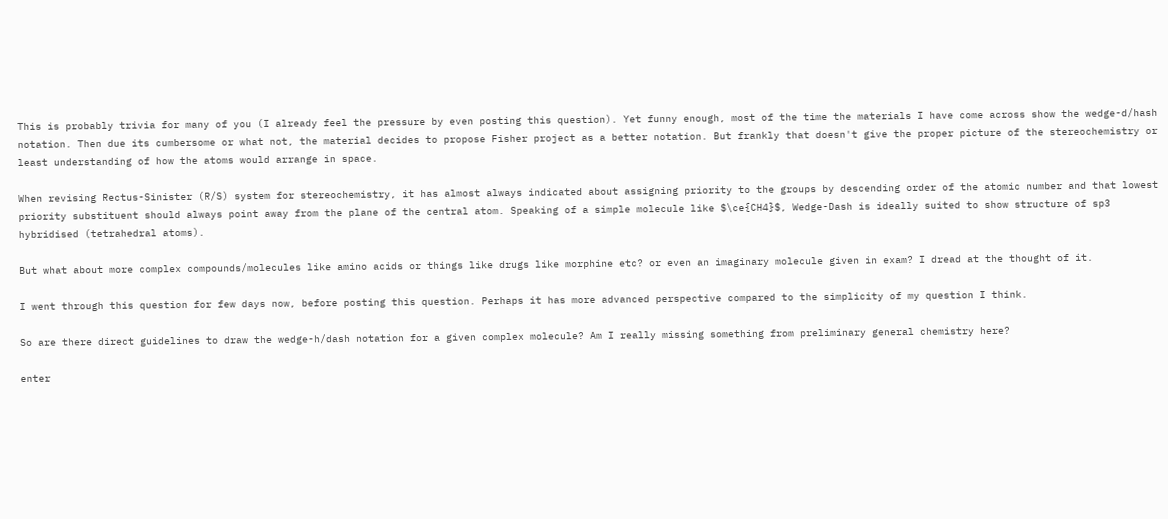This is probably trivia for many of you (I already feel the pressure by even posting this question). Yet funny enough, most of the time the materials I have come across show the wedge-d/hash notation. Then due its cumbersome or what not, the material decides to propose Fisher project as a better notation. But frankly that doesn't give the proper picture of the stereochemistry or least understanding of how the atoms would arrange in space.

When revising Rectus-Sinister (R/S) system for stereochemistry, it has almost always indicated about assigning priority to the groups by descending order of the atomic number and that lowest priority substituent should always point away from the plane of the central atom. Speaking of a simple molecule like $\ce{CH4}$, Wedge-Dash is ideally suited to show structure of sp3 hybridised (tetrahedral atoms).

But what about more complex compounds/molecules like amino acids or things like drugs like morphine etc? or even an imaginary molecule given in exam? I dread at the thought of it.

I went through this question for few days now, before posting this question. Perhaps it has more advanced perspective compared to the simplicity of my question I think.

So are there direct guidelines to draw the wedge-h/dash notation for a given complex molecule? Am I really missing something from preliminary general chemistry here?

enter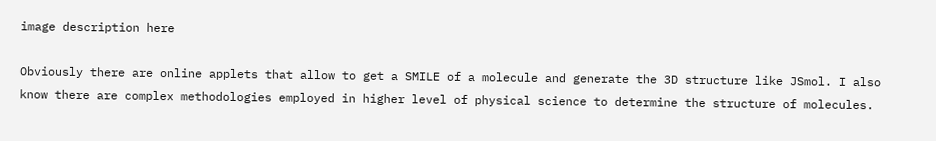image description here

Obviously there are online applets that allow to get a SMILE of a molecule and generate the 3D structure like JSmol. I also know there are complex methodologies employed in higher level of physical science to determine the structure of molecules.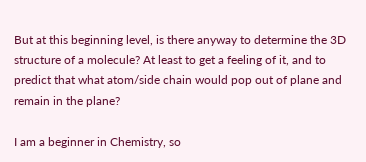But at this beginning level, is there anyway to determine the 3D structure of a molecule? At least to get a feeling of it, and to predict that what atom/side chain would pop out of plane and remain in the plane?

I am a beginner in Chemistry, so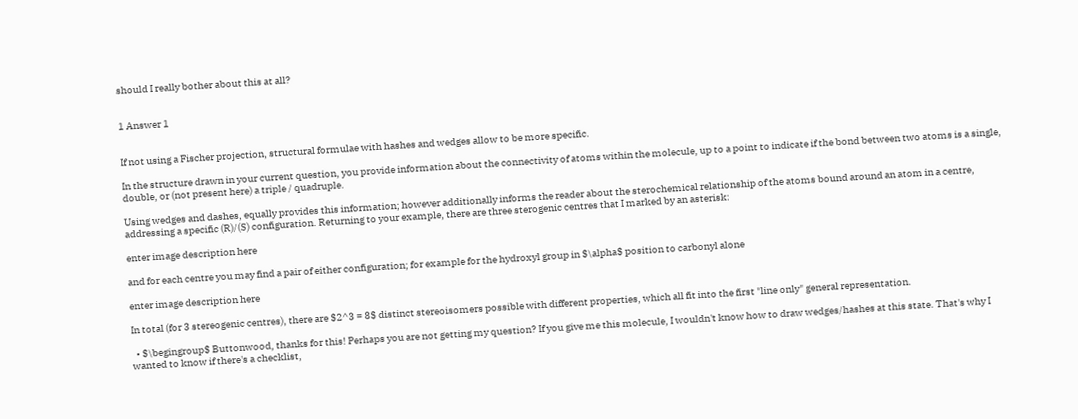should I really bother about this at all?


1 Answer 1


If not using a Fischer projection, structural formulae with hashes and wedges allow to be more specific.

In the structure drawn in your current question, you provide information about the connectivity of atoms within the molecule, up to a point to indicate if the bond between two atoms is a single, double, or (not present here) a triple / quadruple.

Using wedges and dashes, equally provides this information; however additionally informs the reader about the sterochemical relationship of the atoms bound around an atom in a centre, addressing a specific (R)/(S) configuration. Returning to your example, there are three sterogenic centres that I marked by an asterisk:

enter image description here

and for each centre you may find a pair of either configuration; for example for the hydroxyl group in $\alpha$ position to carbonyl alone

enter image description here

In total (for 3 stereogenic centres), there are $2^3 = 8$ distinct stereoisomers possible with different properties, which all fit into the first "line only" general representation.

  • $\begingroup$ Buttonwood, thanks for this! Perhaps you are not getting my question? If you give me this molecule, I wouldn't know how to draw wedges/hashes at this state. That's why I wanted to know if there's a checklist,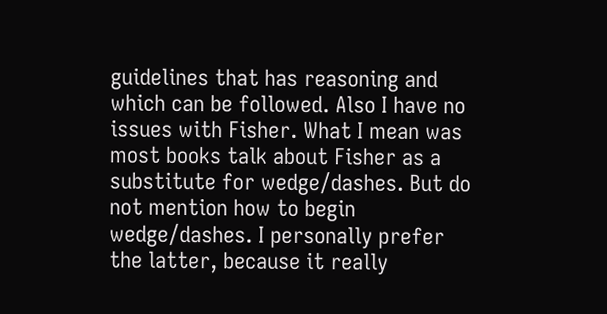guidelines that has reasoning and which can be followed. Also I have no issues with Fisher. What I mean was most books talk about Fisher as a substitute for wedge/dashes. But do not mention how to begin wedge/dashes. I personally prefer the latter, because it really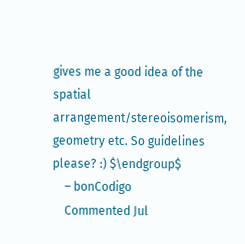gives me a good idea of the spatial arrangement/stereoisomerism, geometry etc. So guidelines please? :) $\endgroup$
    – bonCodigo
    Commented Jul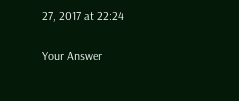27, 2017 at 22:24

Your Answer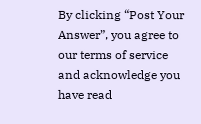By clicking “Post Your Answer”, you agree to our terms of service and acknowledge you have read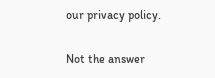our privacy policy.

Not the answer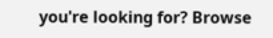you're looking for? Browse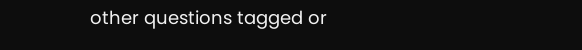other questions tagged or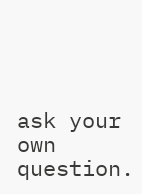ask your own question.